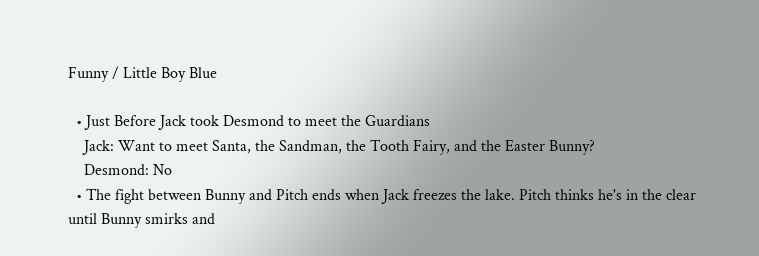Funny / Little Boy Blue

  • Just Before Jack took Desmond to meet the Guardians
    Jack: Want to meet Santa, the Sandman, the Tooth Fairy, and the Easter Bunny?
    Desmond: No
  • The fight between Bunny and Pitch ends when Jack freezes the lake. Pitch thinks he's in the clear until Bunny smirks and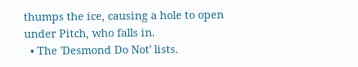thumps the ice, causing a hole to open under Pitch, who falls in.
  • The 'Desmond Do Not' lists.